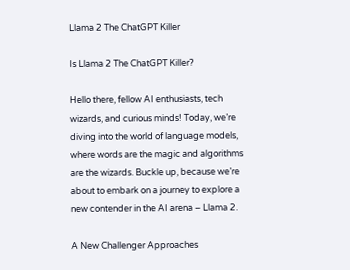Llama 2 The ChatGPT Killer

Is Llama 2 The ChatGPT Killer?

Hello there, fellow AI enthusiasts, tech wizards, and curious minds! Today, we’re diving into the world of language models, where words are the magic and algorithms are the wizards. Buckle up, because we’re about to embark on a journey to explore a new contender in the AI arena – Llama 2.

A New Challenger Approaches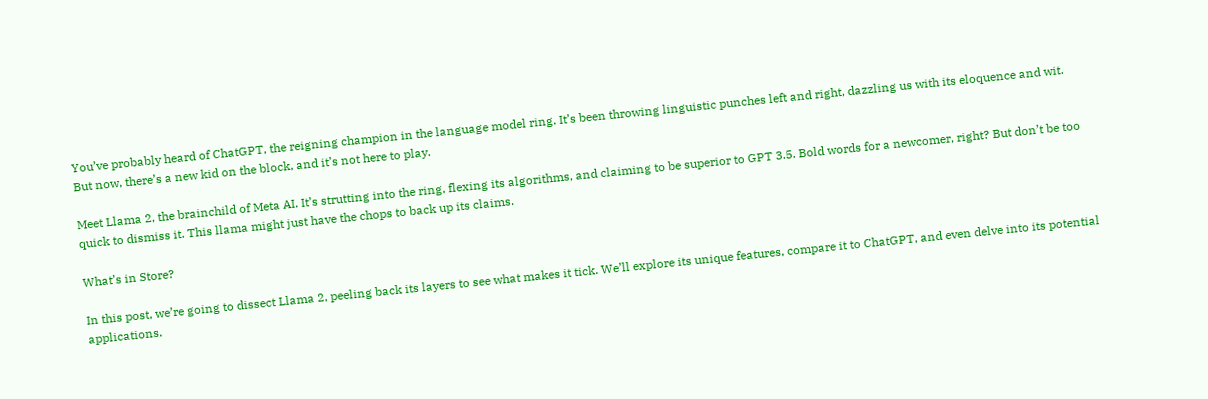You’ve probably heard of ChatGPT, the reigning champion in the language model ring. It’s been throwing linguistic punches left and right, dazzling us with its eloquence and wit. But now, there’s a new kid on the block, and it’s not here to play.

Meet Llama 2, the brainchild of Meta AI. It’s strutting into the ring, flexing its algorithms, and claiming to be superior to GPT 3.5. Bold words for a newcomer, right? But don’t be too quick to dismiss it. This llama might just have the chops to back up its claims.

What’s in Store?

In this post, we’re going to dissect Llama 2, peeling back its layers to see what makes it tick. We’ll explore its unique features, compare it to ChatGPT, and even delve into its potential applications.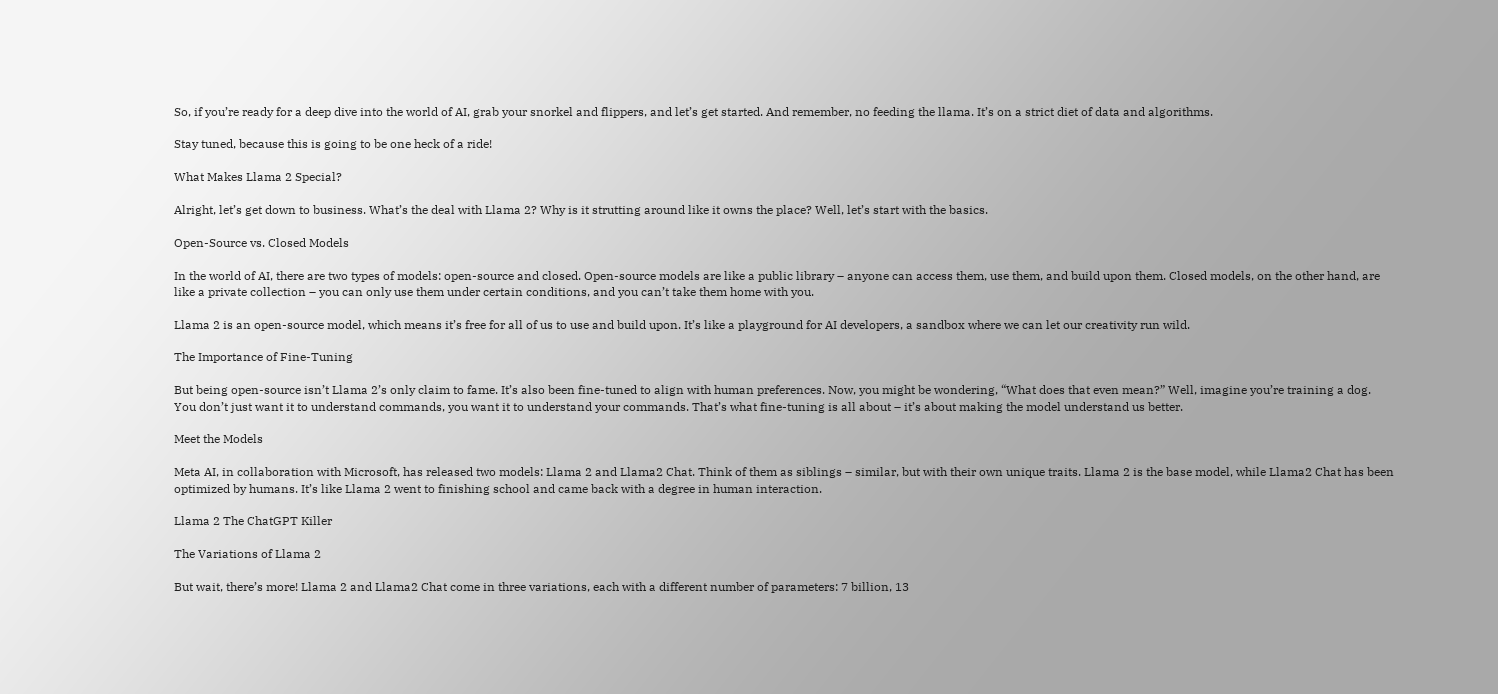So, if you’re ready for a deep dive into the world of AI, grab your snorkel and flippers, and let’s get started. And remember, no feeding the llama. It’s on a strict diet of data and algorithms.

Stay tuned, because this is going to be one heck of a ride!

What Makes Llama 2 Special?

Alright, let’s get down to business. What’s the deal with Llama 2? Why is it strutting around like it owns the place? Well, let’s start with the basics.

Open-Source vs. Closed Models

In the world of AI, there are two types of models: open-source and closed. Open-source models are like a public library – anyone can access them, use them, and build upon them. Closed models, on the other hand, are like a private collection – you can only use them under certain conditions, and you can’t take them home with you.

Llama 2 is an open-source model, which means it’s free for all of us to use and build upon. It’s like a playground for AI developers, a sandbox where we can let our creativity run wild.

The Importance of Fine-Tuning

But being open-source isn’t Llama 2’s only claim to fame. It’s also been fine-tuned to align with human preferences. Now, you might be wondering, “What does that even mean?” Well, imagine you’re training a dog. You don’t just want it to understand commands, you want it to understand your commands. That’s what fine-tuning is all about – it’s about making the model understand us better.

Meet the Models

Meta AI, in collaboration with Microsoft, has released two models: Llama 2 and Llama2 Chat. Think of them as siblings – similar, but with their own unique traits. Llama 2 is the base model, while Llama2 Chat has been optimized by humans. It’s like Llama 2 went to finishing school and came back with a degree in human interaction.

Llama 2 The ChatGPT Killer

The Variations of Llama 2

But wait, there’s more! Llama 2 and Llama2 Chat come in three variations, each with a different number of parameters: 7 billion, 13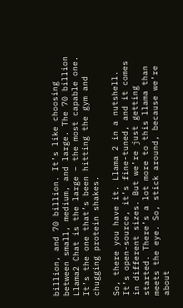billion, and 70 billion. It’s like choosing between small, medium, and large. The 70 billion Llama2 Chat is the large – the most capable one. It’s the one that’s been hitting the gym and chugging protein shakes.

So, there you have it. Llama 2 in a nutshell. It’s open-source, it’s fine-tuned, and it comes in different sizes. But we’re just getting started. There’s a lot more to this llama than meets the eye. So, stick around, because we’re about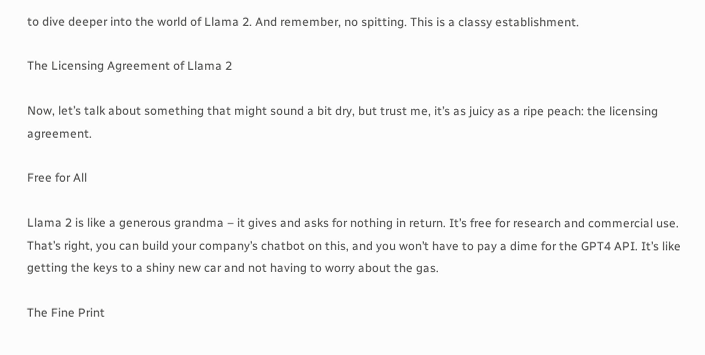to dive deeper into the world of Llama 2. And remember, no spitting. This is a classy establishment.

The Licensing Agreement of Llama 2

Now, let’s talk about something that might sound a bit dry, but trust me, it’s as juicy as a ripe peach: the licensing agreement.

Free for All

Llama 2 is like a generous grandma – it gives and asks for nothing in return. It’s free for research and commercial use. That’s right, you can build your company’s chatbot on this, and you won’t have to pay a dime for the GPT4 API. It’s like getting the keys to a shiny new car and not having to worry about the gas.

The Fine Print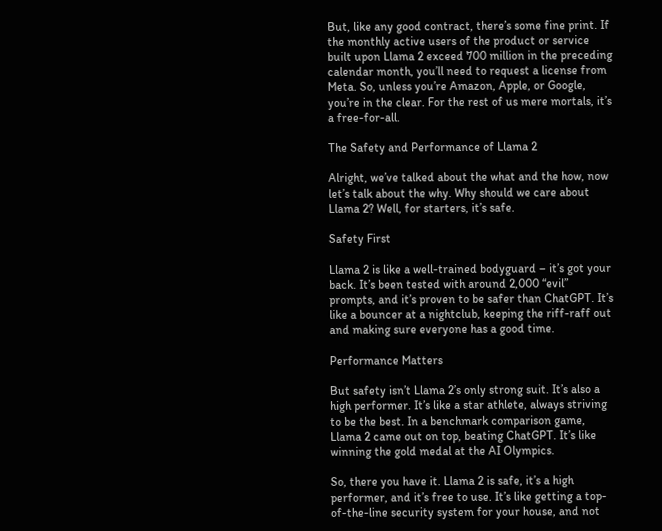But, like any good contract, there’s some fine print. If the monthly active users of the product or service built upon Llama 2 exceed 700 million in the preceding calendar month, you’ll need to request a license from Meta. So, unless you’re Amazon, Apple, or Google, you’re in the clear. For the rest of us mere mortals, it’s a free-for-all.

The Safety and Performance of Llama 2

Alright, we’ve talked about the what and the how, now let’s talk about the why. Why should we care about Llama 2? Well, for starters, it’s safe.

Safety First

Llama 2 is like a well-trained bodyguard – it’s got your back. It’s been tested with around 2,000 “evil” prompts, and it’s proven to be safer than ChatGPT. It’s like a bouncer at a nightclub, keeping the riff-raff out and making sure everyone has a good time.

Performance Matters

But safety isn’t Llama 2’s only strong suit. It’s also a high performer. It’s like a star athlete, always striving to be the best. In a benchmark comparison game, Llama 2 came out on top, beating ChatGPT. It’s like winning the gold medal at the AI Olympics.

So, there you have it. Llama 2 is safe, it’s a high performer, and it’s free to use. It’s like getting a top-of-the-line security system for your house, and not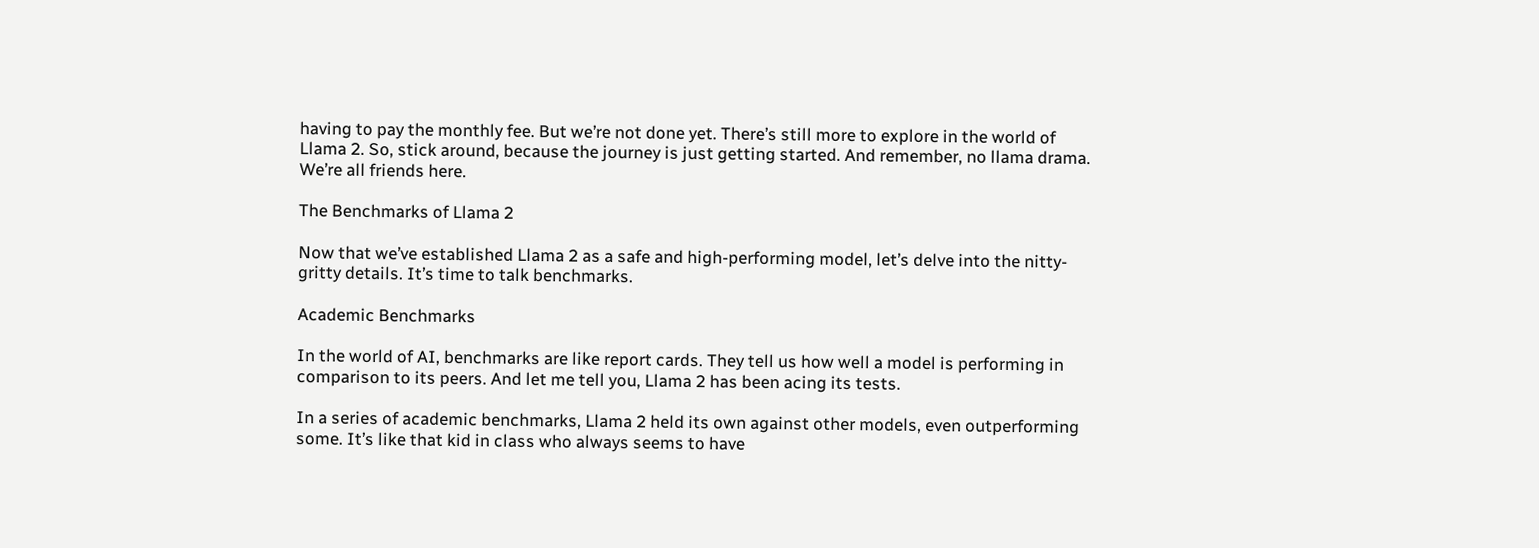having to pay the monthly fee. But we’re not done yet. There’s still more to explore in the world of Llama 2. So, stick around, because the journey is just getting started. And remember, no llama drama. We’re all friends here.

The Benchmarks of Llama 2

Now that we’ve established Llama 2 as a safe and high-performing model, let’s delve into the nitty-gritty details. It’s time to talk benchmarks.

Academic Benchmarks

In the world of AI, benchmarks are like report cards. They tell us how well a model is performing in comparison to its peers. And let me tell you, Llama 2 has been acing its tests.

In a series of academic benchmarks, Llama 2 held its own against other models, even outperforming some. It’s like that kid in class who always seems to have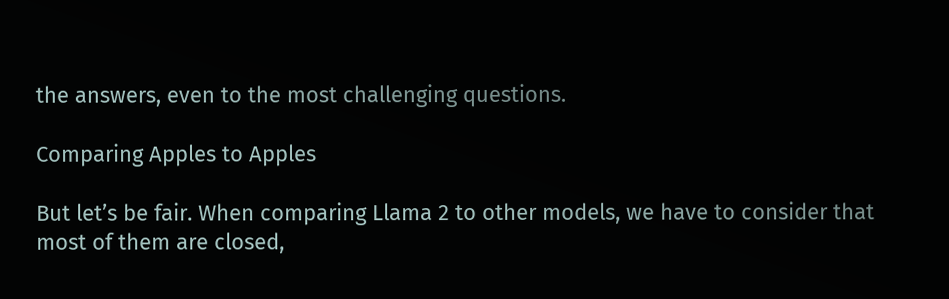the answers, even to the most challenging questions.

Comparing Apples to Apples

But let’s be fair. When comparing Llama 2 to other models, we have to consider that most of them are closed,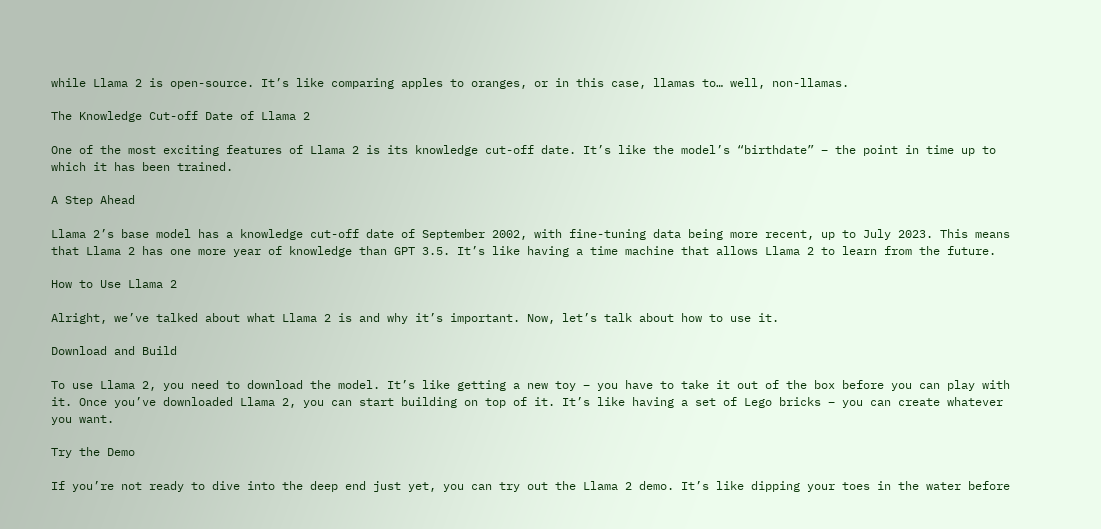while Llama 2 is open-source. It’s like comparing apples to oranges, or in this case, llamas to… well, non-llamas.

The Knowledge Cut-off Date of Llama 2

One of the most exciting features of Llama 2 is its knowledge cut-off date. It’s like the model’s “birthdate” – the point in time up to which it has been trained.

A Step Ahead

Llama 2’s base model has a knowledge cut-off date of September 2002, with fine-tuning data being more recent, up to July 2023. This means that Llama 2 has one more year of knowledge than GPT 3.5. It’s like having a time machine that allows Llama 2 to learn from the future.

How to Use Llama 2

Alright, we’ve talked about what Llama 2 is and why it’s important. Now, let’s talk about how to use it.

Download and Build

To use Llama 2, you need to download the model. It’s like getting a new toy – you have to take it out of the box before you can play with it. Once you’ve downloaded Llama 2, you can start building on top of it. It’s like having a set of Lego bricks – you can create whatever you want.

Try the Demo

If you’re not ready to dive into the deep end just yet, you can try out the Llama 2 demo. It’s like dipping your toes in the water before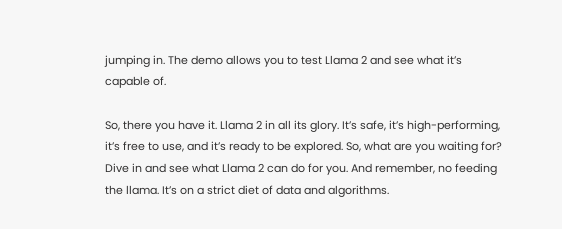jumping in. The demo allows you to test Llama 2 and see what it’s capable of.

So, there you have it. Llama 2 in all its glory. It’s safe, it’s high-performing, it’s free to use, and it’s ready to be explored. So, what are you waiting for? Dive in and see what Llama 2 can do for you. And remember, no feeding the llama. It’s on a strict diet of data and algorithms.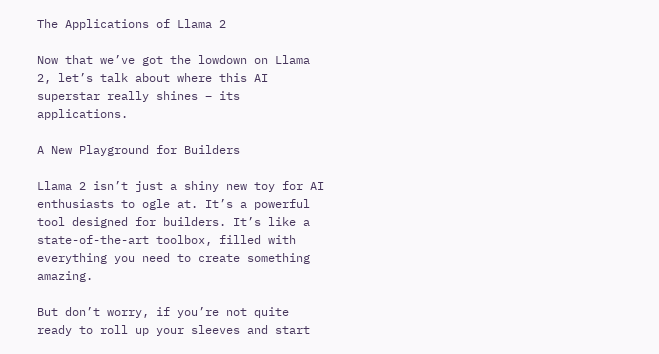The Applications of Llama 2

Now that we’ve got the lowdown on Llama 2, let’s talk about where this AI superstar really shines – its applications.

A New Playground for Builders

Llama 2 isn’t just a shiny new toy for AI enthusiasts to ogle at. It’s a powerful tool designed for builders. It’s like a state-of-the-art toolbox, filled with everything you need to create something amazing.

But don’t worry, if you’re not quite ready to roll up your sleeves and start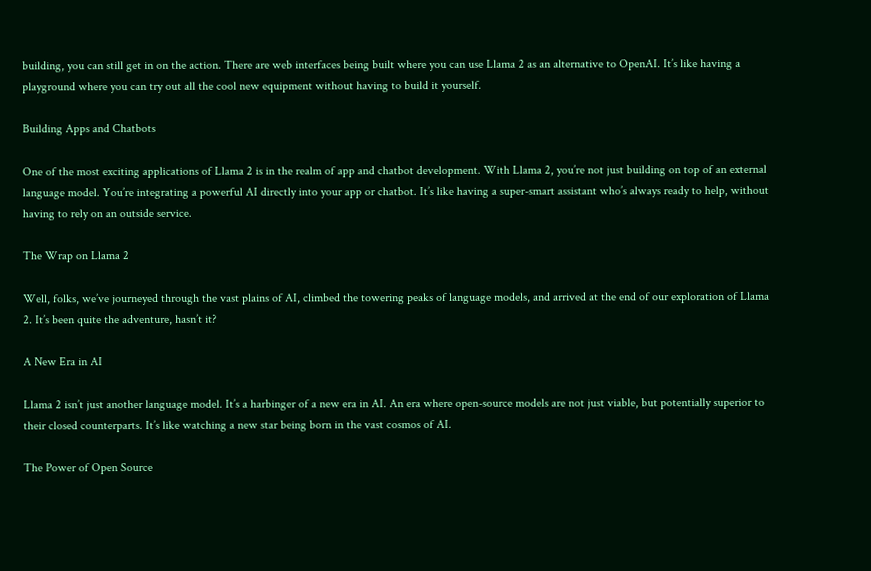building, you can still get in on the action. There are web interfaces being built where you can use Llama 2 as an alternative to OpenAI. It’s like having a playground where you can try out all the cool new equipment without having to build it yourself.

Building Apps and Chatbots

One of the most exciting applications of Llama 2 is in the realm of app and chatbot development. With Llama 2, you’re not just building on top of an external language model. You’re integrating a powerful AI directly into your app or chatbot. It’s like having a super-smart assistant who’s always ready to help, without having to rely on an outside service.

The Wrap on Llama 2

Well, folks, we’ve journeyed through the vast plains of AI, climbed the towering peaks of language models, and arrived at the end of our exploration of Llama 2. It’s been quite the adventure, hasn’t it?

A New Era in AI

Llama 2 isn’t just another language model. It’s a harbinger of a new era in AI. An era where open-source models are not just viable, but potentially superior to their closed counterparts. It’s like watching a new star being born in the vast cosmos of AI.

The Power of Open Source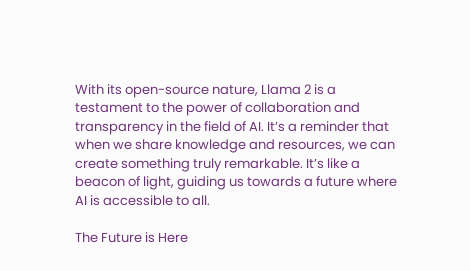With its open-source nature, Llama 2 is a testament to the power of collaboration and transparency in the field of AI. It’s a reminder that when we share knowledge and resources, we can create something truly remarkable. It’s like a beacon of light, guiding us towards a future where AI is accessible to all.

The Future is Here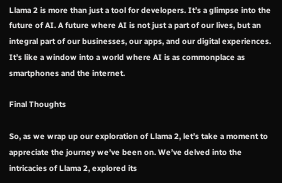Llama 2 is more than just a tool for developers. It’s a glimpse into the future of AI. A future where AI is not just a part of our lives, but an integral part of our businesses, our apps, and our digital experiences. It’s like a window into a world where AI is as commonplace as smartphones and the internet.

Final Thoughts

So, as we wrap up our exploration of Llama 2, let’s take a moment to appreciate the journey we’ve been on. We’ve delved into the intricacies of Llama 2, explored its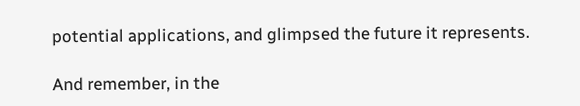potential applications, and glimpsed the future it represents.

And remember, in the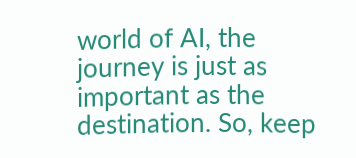world of AI, the journey is just as important as the destination. So, keep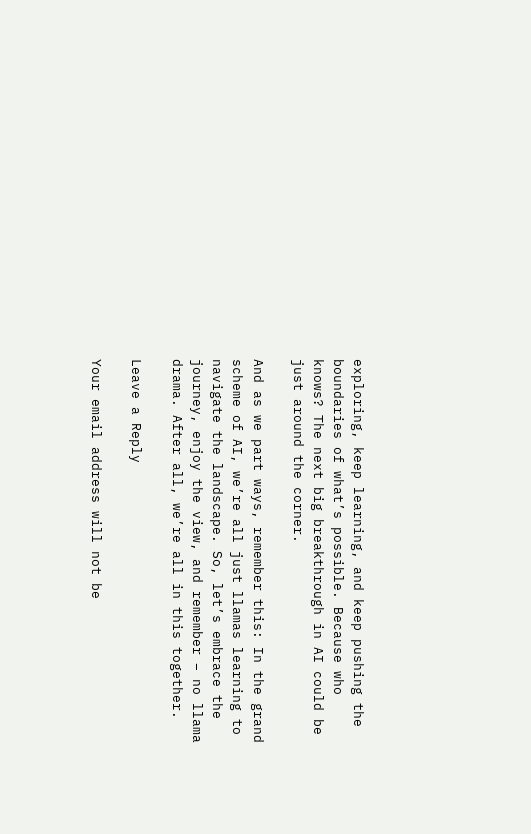exploring, keep learning, and keep pushing the boundaries of what’s possible. Because who knows? The next big breakthrough in AI could be just around the corner.

And as we part ways, remember this: In the grand scheme of AI, we’re all just llamas learning to navigate the landscape. So, let’s embrace the journey, enjoy the view, and remember – no llama drama. After all, we’re all in this together.

Leave a Reply

Your email address will not be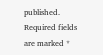published. Required fields are marked *